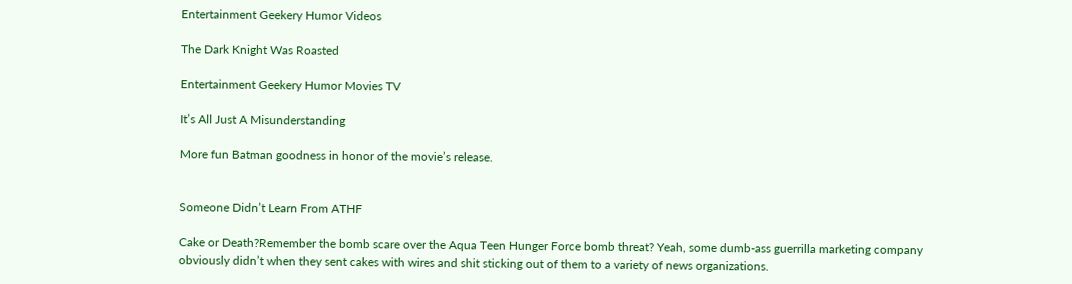Entertainment Geekery Humor Videos

The Dark Knight Was Roasted

Entertainment Geekery Humor Movies TV

It’s All Just A Misunderstanding

More fun Batman goodness in honor of the movie’s release.


Someone Didn’t Learn From ATHF

Cake or Death?Remember the bomb scare over the Aqua Teen Hunger Force bomb threat? Yeah, some dumb-ass guerrilla marketing company obviously didn’t when they sent cakes with wires and shit sticking out of them to a variety of news organizations.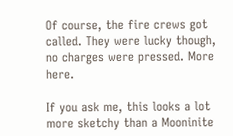Of course, the fire crews got called. They were lucky though, no charges were pressed. More here.

If you ask me, this looks a lot more sketchy than a Mooninite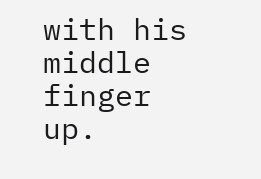with his middle finger up.